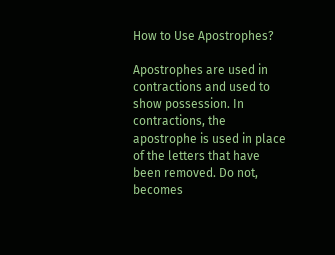How to Use Apostrophes?

Apostrophes are used in contractions and used to show possession. In contractions, the apostrophe is used in place of the letters that have been removed. Do not, becomes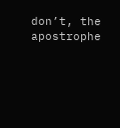don’t, the apostrophe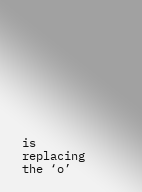is replacing the ‘o’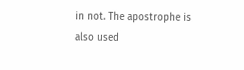in not. The apostrophe is also used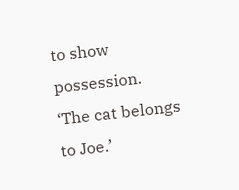to show possession. ‘The cat belongs to Joe.’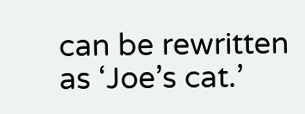can be rewritten as ‘Joe’s cat.’